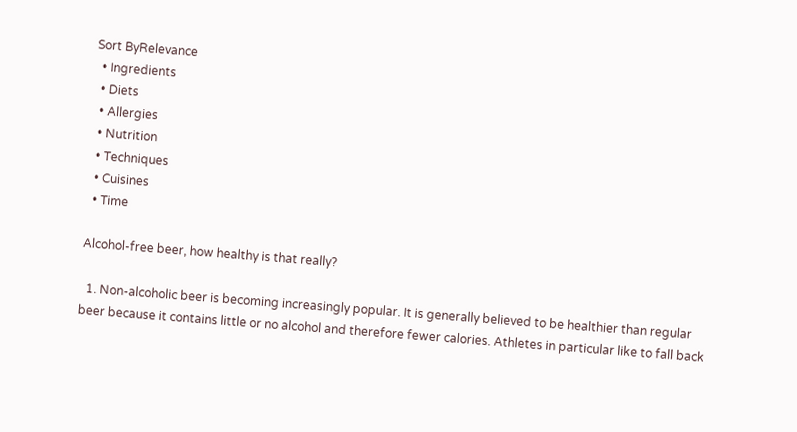Sort ByRelevance
  • Ingredients
  • Diets
  • Allergies
  • Nutrition
  • Techniques
  • Cuisines
  • Time

Alcohol-free beer, how healthy is that really?

  1. Non-alcoholic beer is becoming increasingly popular. It is generally believed to be healthier than regular beer because it contains little or no alcohol and therefore fewer calories. Athletes in particular like to fall back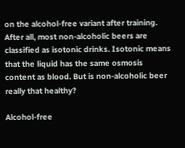on the alcohol-free variant after training. After all, most non-alcoholic beers are classified as isotonic drinks. Isotonic means that the liquid has the same osmosis content as blood. But is non-alcoholic beer really that healthy?

Alcohol-free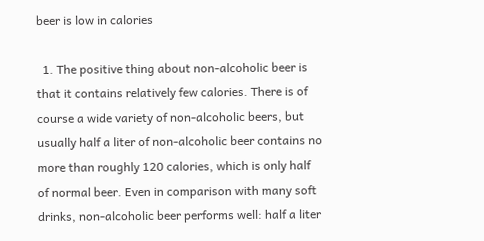beer is low in calories

  1. The positive thing about non-alcoholic beer is that it contains relatively few calories. There is of course a wide variety of non-alcoholic beers, but usually half a liter of non-alcoholic beer contains no more than roughly 120 calories, which is only half of normal beer. Even in comparison with many soft drinks, non-alcoholic beer performs well: half a liter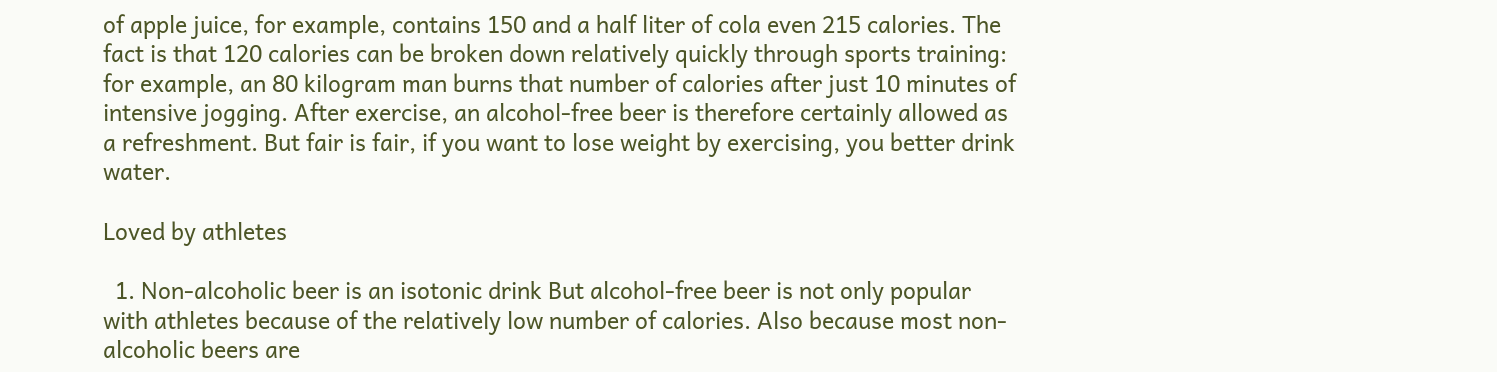of apple juice, for example, contains 150 and a half liter of cola even 215 calories. The fact is that 120 calories can be broken down relatively quickly through sports training: for example, an 80 kilogram man burns that number of calories after just 10 minutes of intensive jogging. After exercise, an alcohol-free beer is therefore certainly allowed as a refreshment. But fair is fair, if you want to lose weight by exercising, you better drink water.

Loved by athletes

  1. Non-alcoholic beer is an isotonic drink But alcohol-free beer is not only popular with athletes because of the relatively low number of calories. Also because most non-alcoholic beers are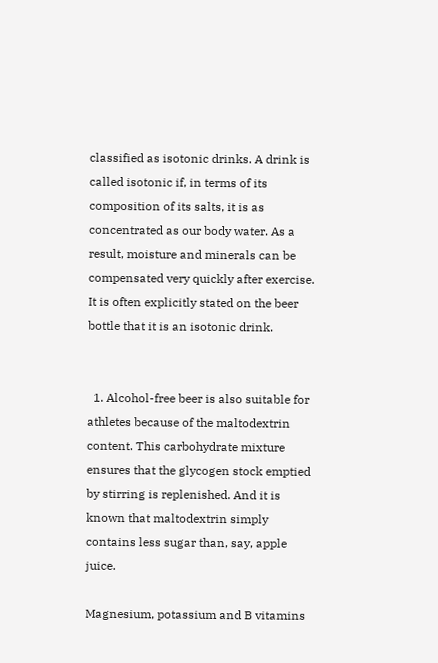classified as isotonic drinks. A drink is called isotonic if, in terms of its composition of its salts, it is as concentrated as our body water. As a result, moisture and minerals can be compensated very quickly after exercise. It is often explicitly stated on the beer bottle that it is an isotonic drink.


  1. Alcohol-free beer is also suitable for athletes because of the maltodextrin content. This carbohydrate mixture ensures that the glycogen stock emptied by stirring is replenished. And it is known that maltodextrin simply contains less sugar than, say, apple juice.

Magnesium, potassium and B vitamins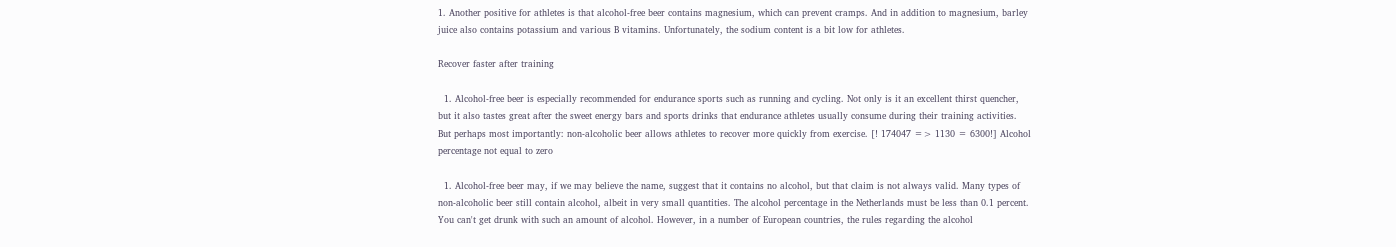1. Another positive for athletes is that alcohol-free beer contains magnesium, which can prevent cramps. And in addition to magnesium, barley juice also contains potassium and various B vitamins. Unfortunately, the sodium content is a bit low for athletes.

Recover faster after training

  1. Alcohol-free beer is especially recommended for endurance sports such as running and cycling. Not only is it an excellent thirst quencher, but it also tastes great after the sweet energy bars and sports drinks that endurance athletes usually consume during their training activities. But perhaps most importantly: non-alcoholic beer allows athletes to recover more quickly from exercise. [! 174047 => 1130 = 6300!] Alcohol percentage not equal to zero

  1. Alcohol-free beer may, if we may believe the name, suggest that it contains no alcohol, but that claim is not always valid. Many types of non-alcoholic beer still contain alcohol, albeit in very small quantities. The alcohol percentage in the Netherlands must be less than 0.1 percent. You can't get drunk with such an amount of alcohol. However, in a number of European countries, the rules regarding the alcohol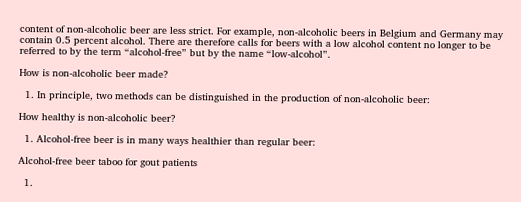content of non-alcoholic beer are less strict. For example, non-alcoholic beers in Belgium and Germany may contain 0.5 percent alcohol. There are therefore calls for beers with a low alcohol content no longer to be referred to by the term “alcohol-free” but by the name “low-alcohol”.

How is non-alcoholic beer made?

  1. In principle, two methods can be distinguished in the production of non-alcoholic beer:

How healthy is non-alcoholic beer?

  1. Alcohol-free beer is in many ways healthier than regular beer:

Alcohol-free beer taboo for gout patients

  1.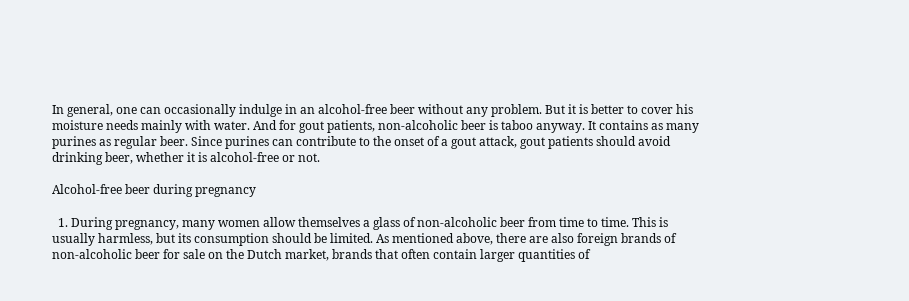In general, one can occasionally indulge in an alcohol-free beer without any problem. But it is better to cover his moisture needs mainly with water. And for gout patients, non-alcoholic beer is taboo anyway. It contains as many purines as regular beer. Since purines can contribute to the onset of a gout attack, gout patients should avoid drinking beer, whether it is alcohol-free or not.

Alcohol-free beer during pregnancy

  1. During pregnancy, many women allow themselves a glass of non-alcoholic beer from time to time. This is usually harmless, but its consumption should be limited. As mentioned above, there are also foreign brands of non-alcoholic beer for sale on the Dutch market, brands that often contain larger quantities of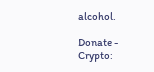alcohol.

Donate - Crypto: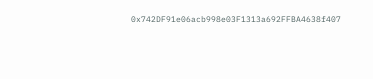0x742DF91e06acb998e03F1313a692FFBA4638f407